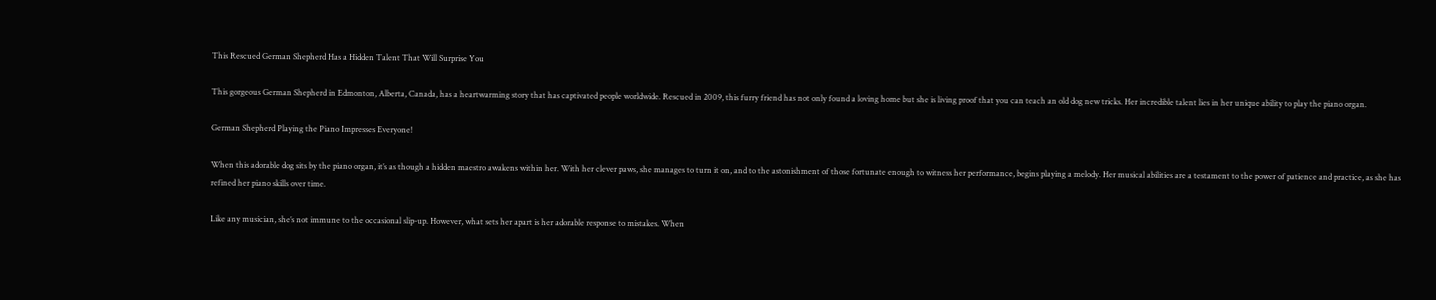This Rescued German Shepherd Has a Hidden Talent That Will Surprise You

This gorgeous German Shepherd in Edmonton, Alberta, Canada, has a heartwarming story that has captivated people worldwide. Rescued in 2009, this furry friend has not only found a loving home but she is living proof that you can teach an old dog new tricks. Her incredible talent lies in her unique ability to play the piano organ.

German Shepherd Playing the Piano Impresses Everyone!

When this adorable dog sits by the piano organ, it’s as though a hidden maestro awakens within her. With her clever paws, she manages to turn it on, and to the astonishment of those fortunate enough to witness her performance, begins playing a melody. Her musical abilities are a testament to the power of patience and practice, as she has refined her piano skills over time.

Like any musician, she’s not immune to the occasional slip-up. However, what sets her apart is her adorable response to mistakes. When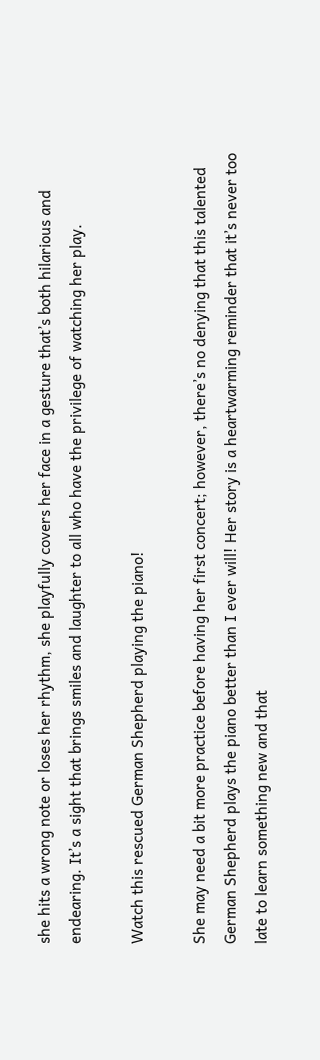she hits a wrong note or loses her rhythm, she playfully covers her face in a gesture that’s both hilarious and endearing. It’s a sight that brings smiles and laughter to all who have the privilege of watching her play.

Watch this rescued German Shepherd playing the piano!

She may need a bit more practice before having her first concert; however, there’s no denying that this talented German Shepherd plays the piano better than I ever will! Her story is a heartwarming reminder that it’s never too late to learn something new and that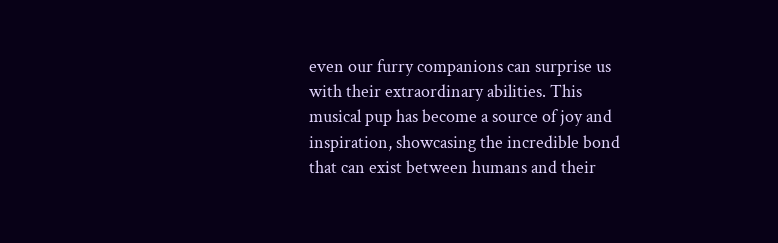even our furry companions can surprise us with their extraordinary abilities. This musical pup has become a source of joy and inspiration, showcasing the incredible bond that can exist between humans and their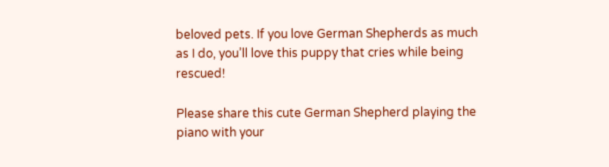beloved pets. If you love German Shepherds as much as I do, you’ll love this puppy that cries while being rescued!

Please share this cute German Shepherd playing the piano with your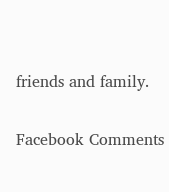friends and family.

Facebook Comments